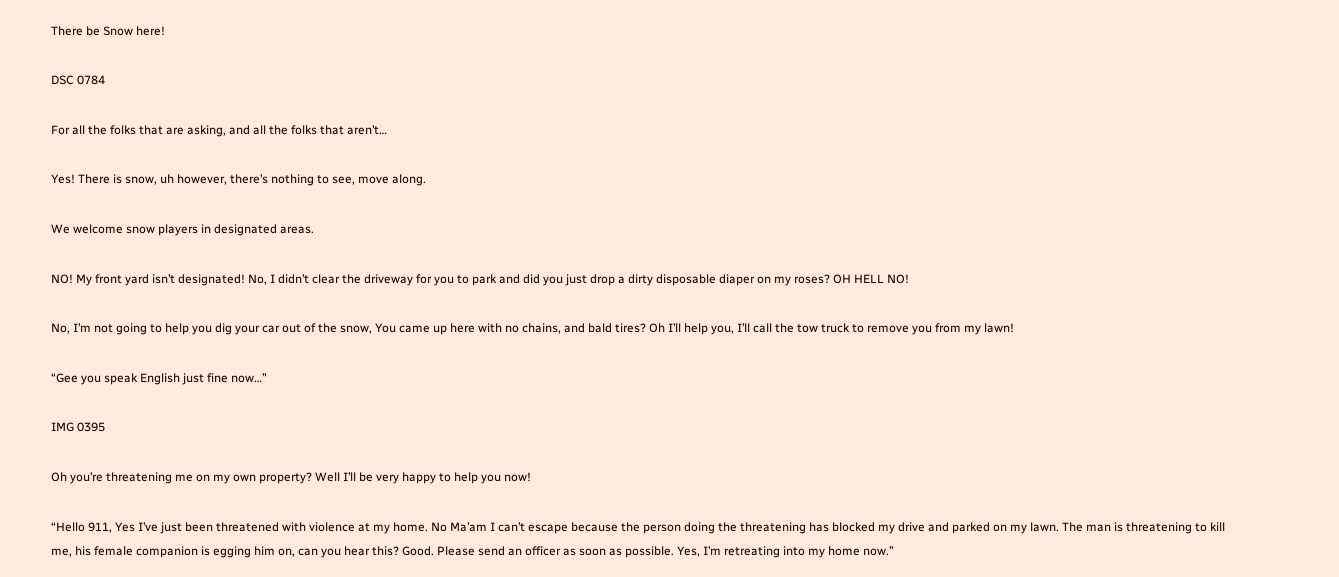There be Snow here!

DSC 0784

For all the folks that are asking, and all the folks that aren’t…

Yes! There is snow, uh however, there’s nothing to see, move along.

We welcome snow players in designated areas.

NO! My front yard isn’t designated! No, I didn’t clear the driveway for you to park and did you just drop a dirty disposable diaper on my roses? OH HELL NO!

No, I’m not going to help you dig your car out of the snow, You came up here with no chains, and bald tires? Oh I’ll help you, I’ll call the tow truck to remove you from my lawn!

“Gee you speak English just fine now…”

IMG 0395

Oh you’re threatening me on my own property? Well I’ll be very happy to help you now!

“Hello 911, Yes I’ve just been threatened with violence at my home. No Ma’am I can’t escape because the person doing the threatening has blocked my drive and parked on my lawn. The man is threatening to kill me, his female companion is egging him on, can you hear this? Good. Please send an officer as soon as possible. Yes, I’m retreating into my home now.”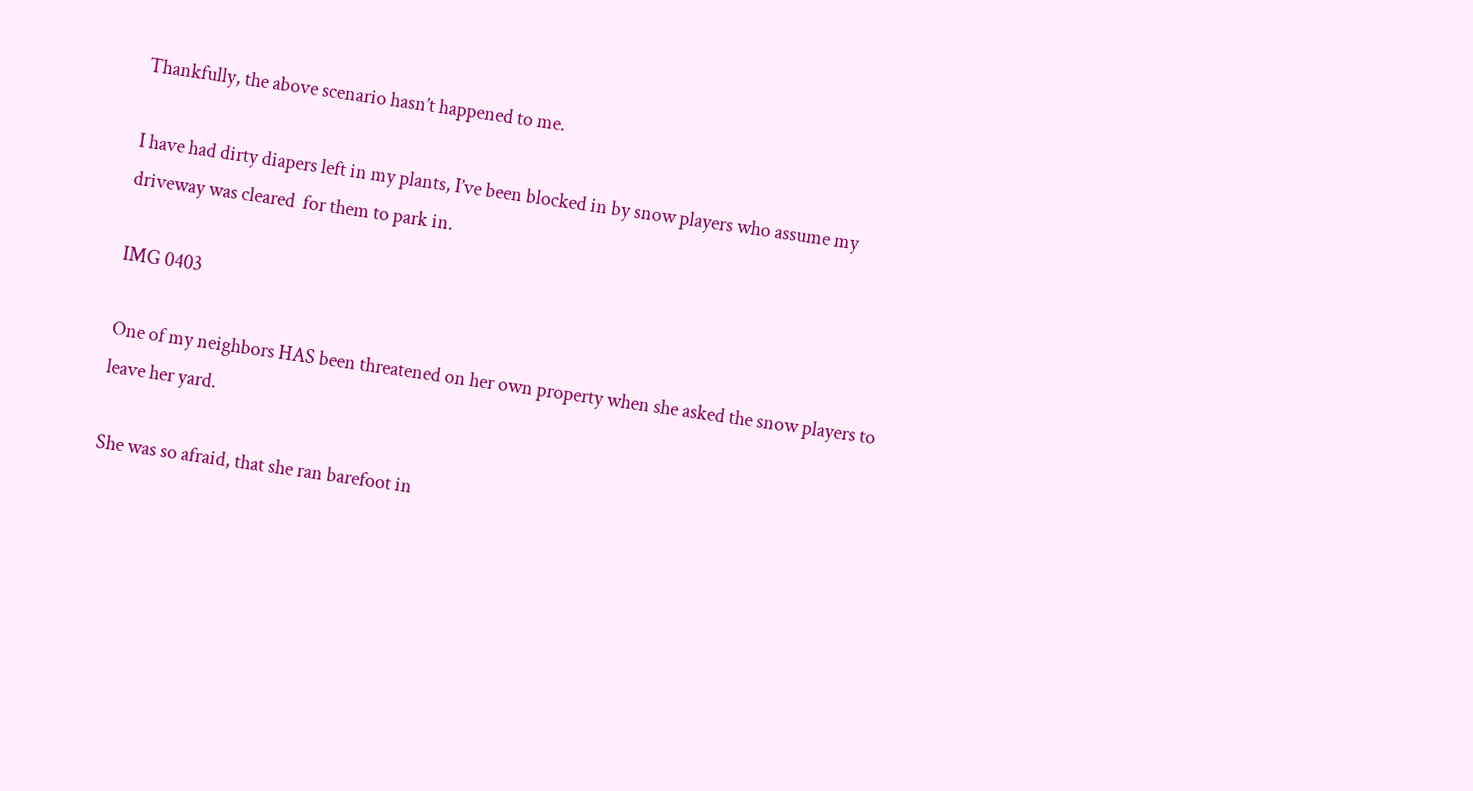Thankfully, the above scenario hasn’t happened to me.

I have had dirty diapers left in my plants, I’ve been blocked in by snow players who assume my driveway was cleared  for them to park in.

IMG 0403

One of my neighbors HAS been threatened on her own property when she asked the snow players to leave her yard.

She was so afraid, that she ran barefoot in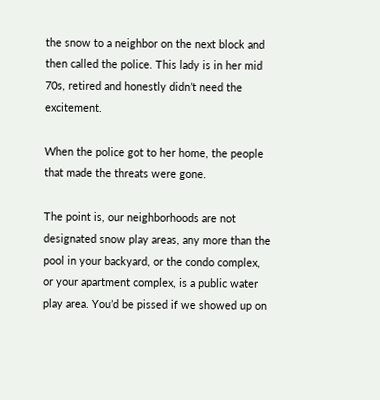the snow to a neighbor on the next block and then called the police. This lady is in her mid 70s, retired and honestly didn’t need the excitement.

When the police got to her home, the people that made the threats were gone.

The point is, our neighborhoods are not designated snow play areas, any more than the pool in your backyard, or the condo complex, or your apartment complex, is a public water play area. You’d be pissed if we showed up on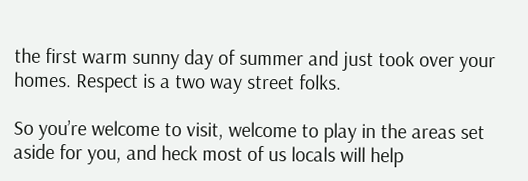the first warm sunny day of summer and just took over your homes. Respect is a two way street folks.

So you’re welcome to visit, welcome to play in the areas set aside for you, and heck most of us locals will help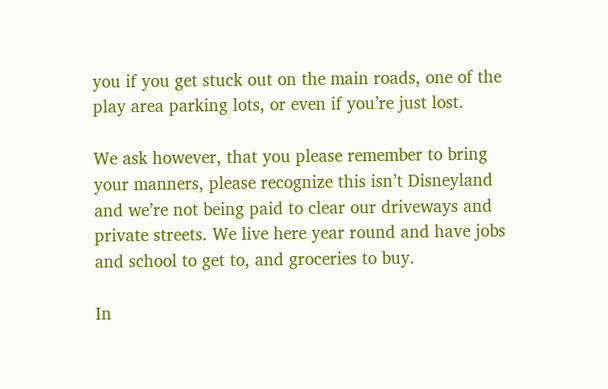you if you get stuck out on the main roads, one of the play area parking lots, or even if you’re just lost.

We ask however, that you please remember to bring your manners, please recognize this isn’t Disneyland and we’re not being paid to clear our driveways and private streets. We live here year round and have jobs and school to get to, and groceries to buy.

In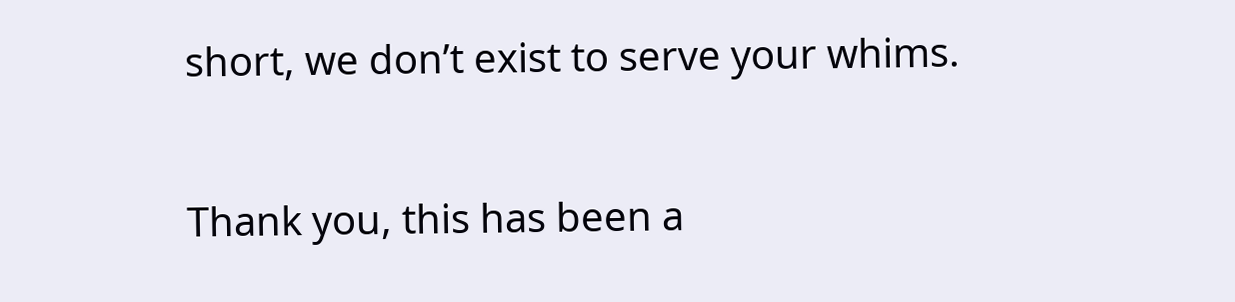short, we don’t exist to serve your whims.

Thank you, this has been a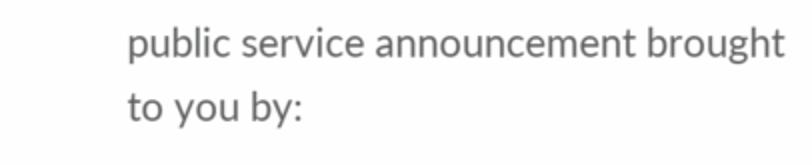public service announcement brought to you by: